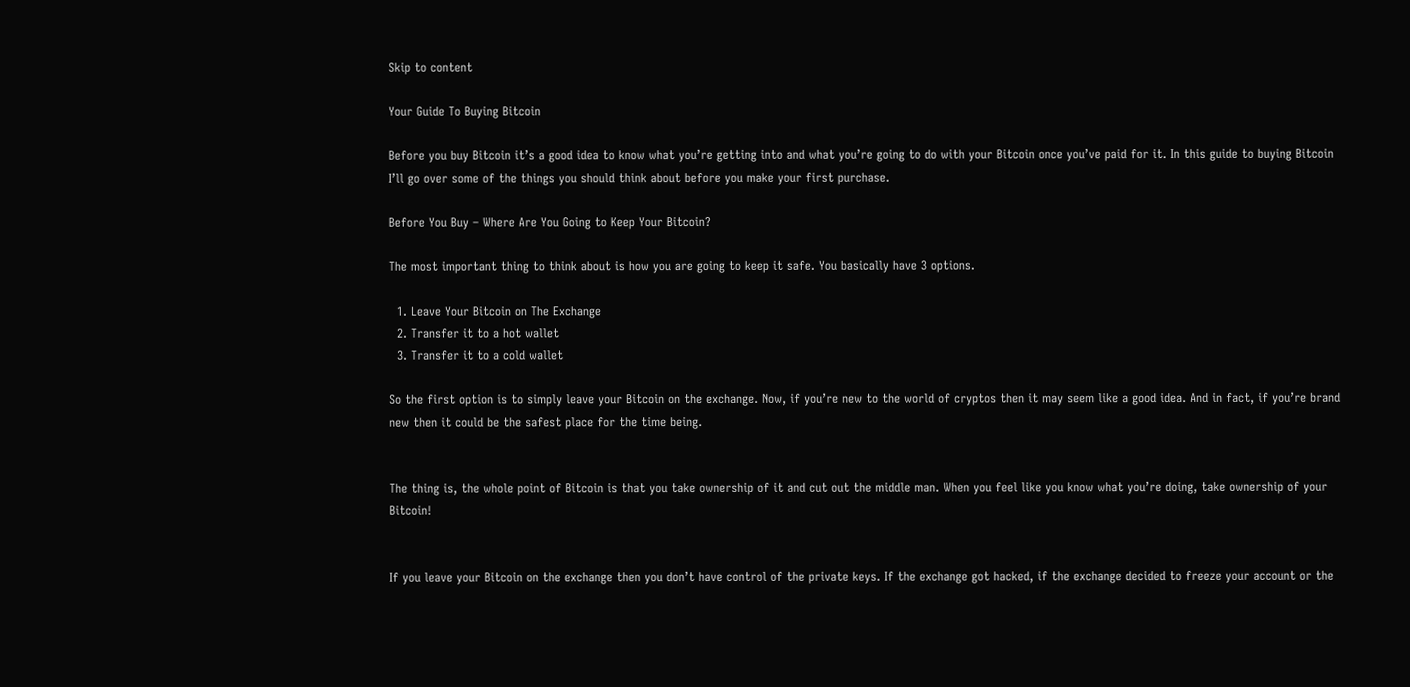Skip to content

Your Guide To Buying Bitcoin

Before you buy Bitcoin it’s a good idea to know what you’re getting into and what you’re going to do with your Bitcoin once you’ve paid for it. In this guide to buying Bitcoin I’ll go over some of the things you should think about before you make your first purchase.

Before You Buy – Where Are You Going to Keep Your Bitcoin?

The most important thing to think about is how you are going to keep it safe. You basically have 3 options.

  1. Leave Your Bitcoin on The Exchange
  2. Transfer it to a hot wallet
  3. Transfer it to a cold wallet

So the first option is to simply leave your Bitcoin on the exchange. Now, if you’re new to the world of cryptos then it may seem like a good idea. And in fact, if you’re brand new then it could be the safest place for the time being.


The thing is, the whole point of Bitcoin is that you take ownership of it and cut out the middle man. When you feel like you know what you’re doing, take ownership of your Bitcoin!


If you leave your Bitcoin on the exchange then you don’t have control of the private keys. If the exchange got hacked, if the exchange decided to freeze your account or the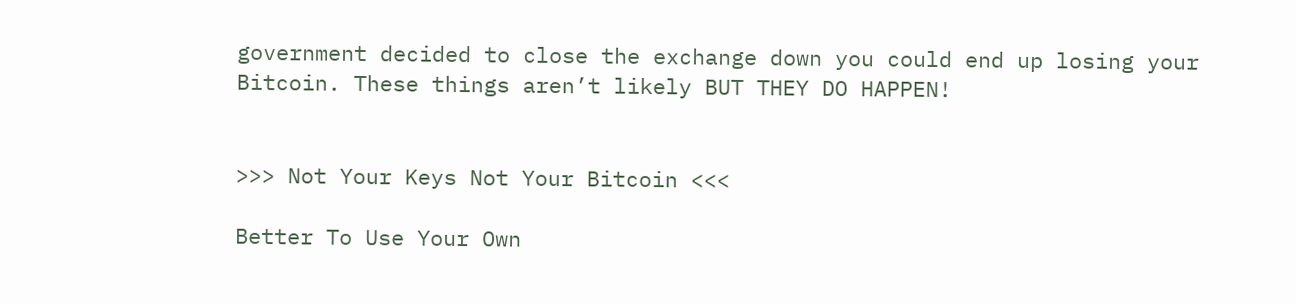government decided to close the exchange down you could end up losing your Bitcoin. These things aren’t likely BUT THEY DO HAPPEN!


>>> Not Your Keys Not Your Bitcoin <<<

Better To Use Your Own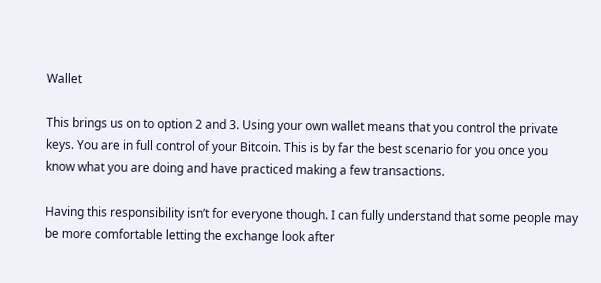Wallet

This brings us on to option 2 and 3. Using your own wallet means that you control the private keys. You are in full control of your Bitcoin. This is by far the best scenario for you once you know what you are doing and have practiced making a few transactions.

Having this responsibility isn’t for everyone though. I can fully understand that some people may be more comfortable letting the exchange look after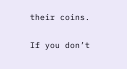their coins.

If you don’t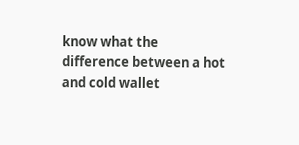know what the difference between a hot and cold wallet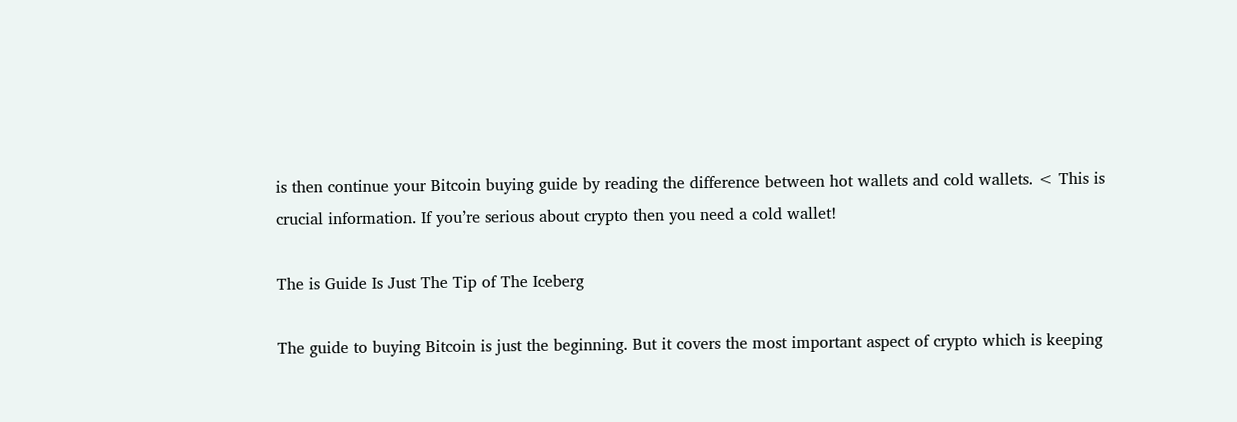is then continue your Bitcoin buying guide by reading the difference between hot wallets and cold wallets. < This is crucial information. If you’re serious about crypto then you need a cold wallet!

The is Guide Is Just The Tip of The Iceberg

The guide to buying Bitcoin is just the beginning. But it covers the most important aspect of crypto which is keeping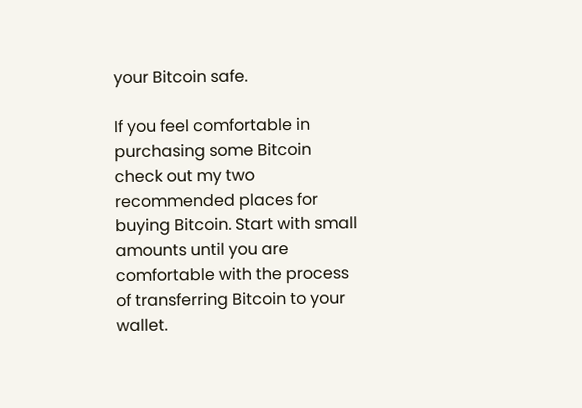your Bitcoin safe.

If you feel comfortable in purchasing some Bitcoin check out my two recommended places for buying Bitcoin. Start with small amounts until you are comfortable with the process of transferring Bitcoin to your wallet.